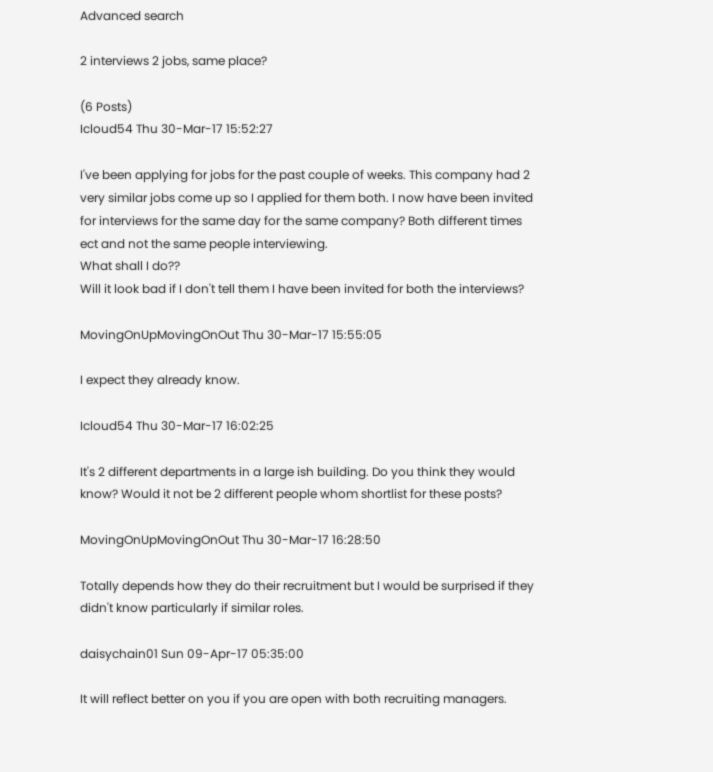Advanced search

2 interviews 2 jobs, same place?

(6 Posts)
Icloud54 Thu 30-Mar-17 15:52:27

I've been applying for jobs for the past couple of weeks. This company had 2 very similar jobs come up so I applied for them both. I now have been invited for interviews for the same day for the same company? Both different times ect and not the same people interviewing.
What shall I do??
Will it look bad if I don't tell them I have been invited for both the interviews?

MovingOnUpMovingOnOut Thu 30-Mar-17 15:55:05

I expect they already know.

Icloud54 Thu 30-Mar-17 16:02:25

It's 2 different departments in a large ish building. Do you think they would know? Would it not be 2 different people whom shortlist for these posts?

MovingOnUpMovingOnOut Thu 30-Mar-17 16:28:50

Totally depends how they do their recruitment but I would be surprised if they didn't know particularly if similar roles.

daisychain01 Sun 09-Apr-17 05:35:00

It will reflect better on you if you are open with both recruiting managers.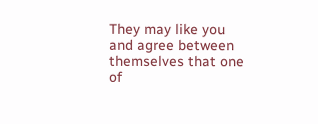They may like you and agree between themselves that one of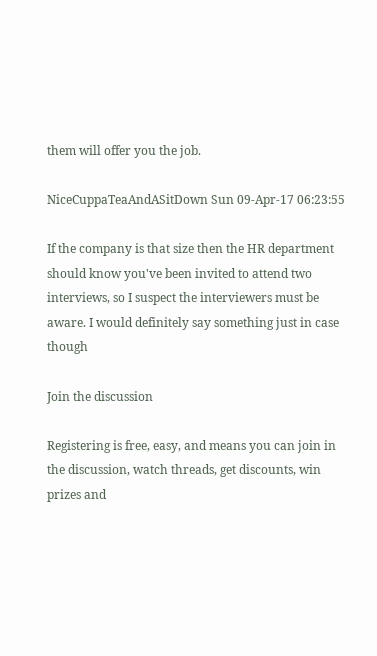them will offer you the job.

NiceCuppaTeaAndASitDown Sun 09-Apr-17 06:23:55

If the company is that size then the HR department should know you've been invited to attend two interviews, so I suspect the interviewers must be aware. I would definitely say something just in case though

Join the discussion

Registering is free, easy, and means you can join in the discussion, watch threads, get discounts, win prizes and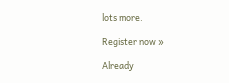lots more.

Register now »

Already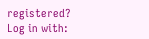registered? Log in with: